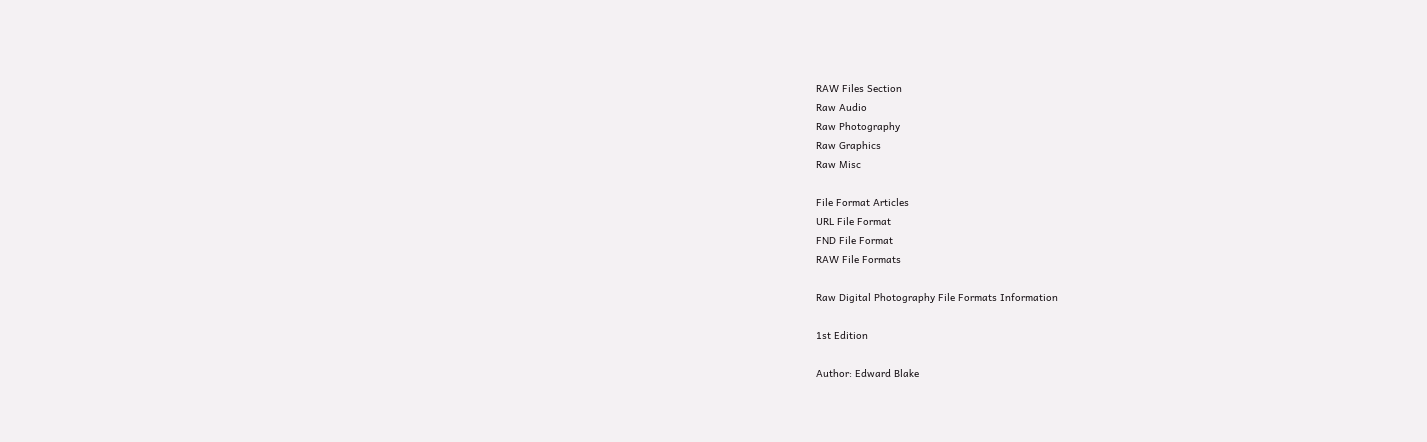RAW Files Section
Raw Audio
Raw Photography
Raw Graphics
Raw Misc

File Format Articles
URL File Format
FND File Format
RAW File Formats

Raw Digital Photography File Formats Information

1st Edition

Author: Edward Blake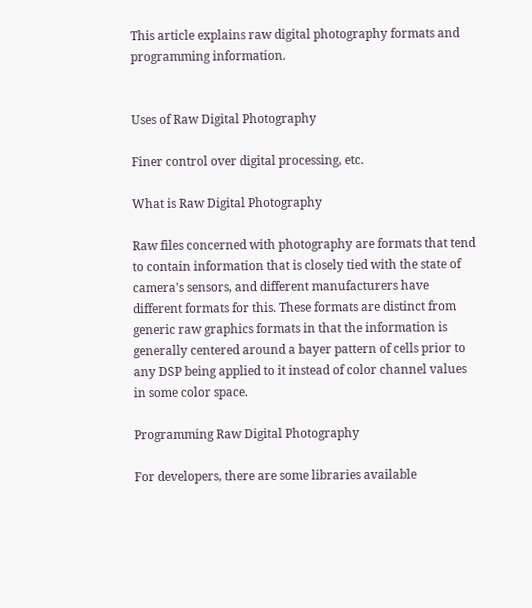This article explains raw digital photography formats and programming information.


Uses of Raw Digital Photography

Finer control over digital processing, etc.

What is Raw Digital Photography

Raw files concerned with photography are formats that tend to contain information that is closely tied with the state of camera's sensors, and different manufacturers have different formats for this. These formats are distinct from generic raw graphics formats in that the information is generally centered around a bayer pattern of cells prior to any DSP being applied to it instead of color channel values in some color space.

Programming Raw Digital Photography

For developers, there are some libraries available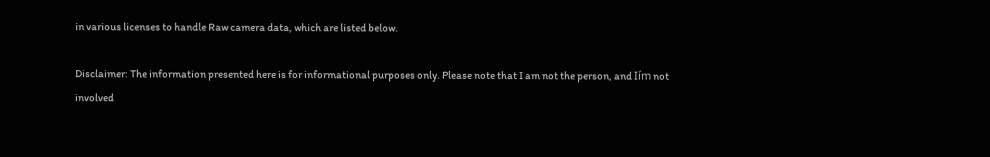in various licenses to handle Raw camera data, which are listed below.

Disclaimer: The information presented here is for informational purposes only. Please note that I am not the person, and Iím not involved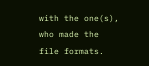with the one(s), who made the file formats.